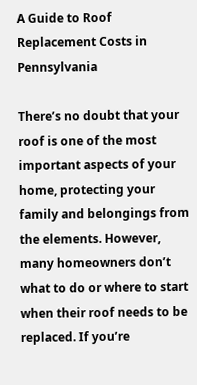A Guide to Roof Replacement Costs in Pennsylvania

There’s no doubt that your roof is one of the most important aspects of your home, protecting your family and belongings from the elements. However, many homeowners don’t what to do or where to start when their roof needs to be replaced. If you’re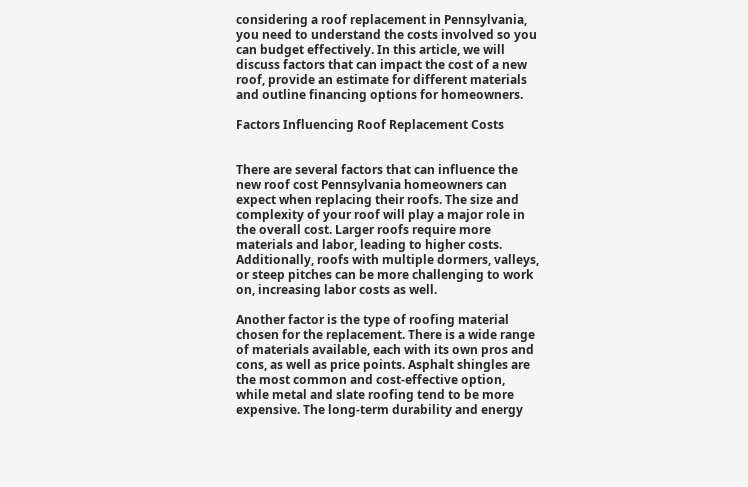considering a roof replacement in Pennsylvania, you need to understand the costs involved so you can budget effectively. In this article, we will discuss factors that can impact the cost of a new roof, provide an estimate for different materials and outline financing options for homeowners.

Factors Influencing Roof Replacement Costs


There are several factors that can influence the new roof cost Pennsylvania homeowners can expect when replacing their roofs. The size and complexity of your roof will play a major role in the overall cost. Larger roofs require more materials and labor, leading to higher costs. Additionally, roofs with multiple dormers, valleys, or steep pitches can be more challenging to work on, increasing labor costs as well.

Another factor is the type of roofing material chosen for the replacement. There is a wide range of materials available, each with its own pros and cons, as well as price points. Asphalt shingles are the most common and cost-effective option, while metal and slate roofing tend to be more expensive. The long-term durability and energy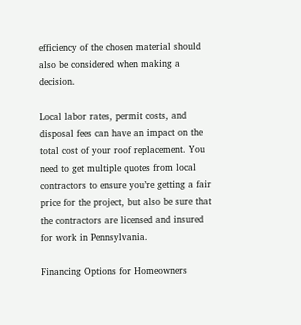efficiency of the chosen material should also be considered when making a decision.

Local labor rates, permit costs, and disposal fees can have an impact on the total cost of your roof replacement. You need to get multiple quotes from local contractors to ensure you’re getting a fair price for the project, but also be sure that the contractors are licensed and insured for work in Pennsylvania.

Financing Options for Homeowners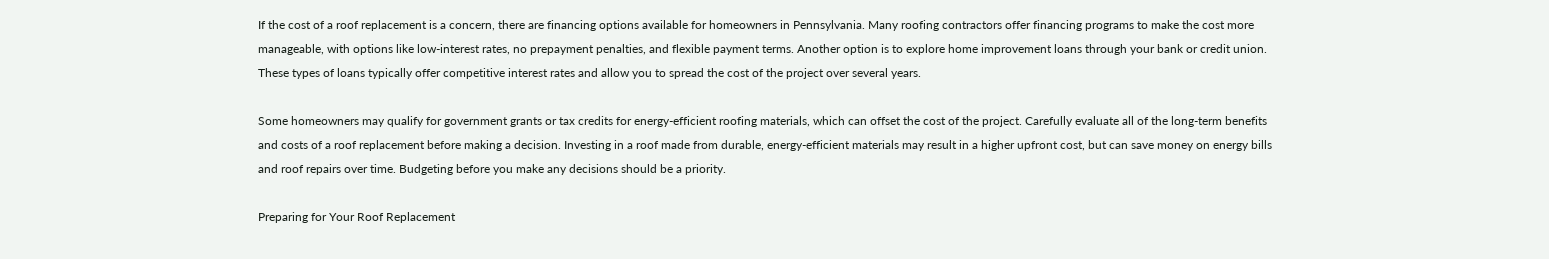If the cost of a roof replacement is a concern, there are financing options available for homeowners in Pennsylvania. Many roofing contractors offer financing programs to make the cost more manageable, with options like low-interest rates, no prepayment penalties, and flexible payment terms. Another option is to explore home improvement loans through your bank or credit union. These types of loans typically offer competitive interest rates and allow you to spread the cost of the project over several years.

Some homeowners may qualify for government grants or tax credits for energy-efficient roofing materials, which can offset the cost of the project. Carefully evaluate all of the long-term benefits and costs of a roof replacement before making a decision. Investing in a roof made from durable, energy-efficient materials may result in a higher upfront cost, but can save money on energy bills and roof repairs over time. Budgeting before you make any decisions should be a priority.

Preparing for Your Roof Replacement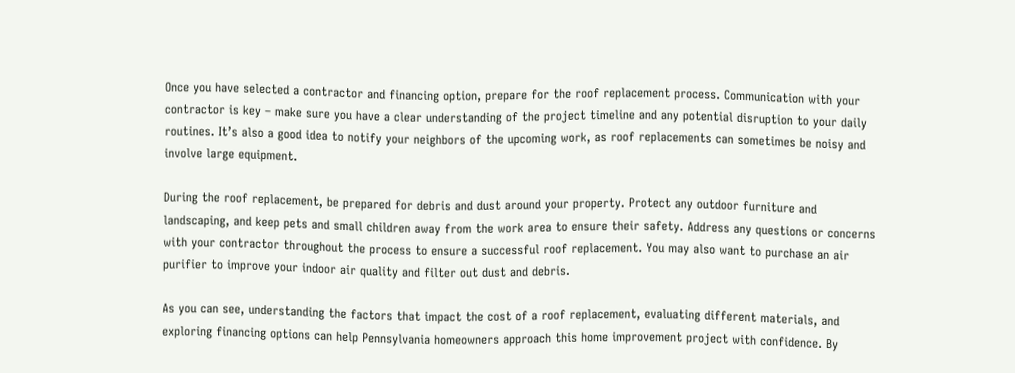Once you have selected a contractor and financing option, prepare for the roof replacement process. Communication with your contractor is key – make sure you have a clear understanding of the project timeline and any potential disruption to your daily routines. It’s also a good idea to notify your neighbors of the upcoming work, as roof replacements can sometimes be noisy and involve large equipment.

During the roof replacement, be prepared for debris and dust around your property. Protect any outdoor furniture and landscaping, and keep pets and small children away from the work area to ensure their safety. Address any questions or concerns with your contractor throughout the process to ensure a successful roof replacement. You may also want to purchase an air purifier to improve your indoor air quality and filter out dust and debris.

As you can see, understanding the factors that impact the cost of a roof replacement, evaluating different materials, and exploring financing options can help Pennsylvania homeowners approach this home improvement project with confidence. By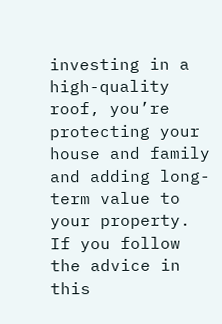investing in a high-quality roof, you’re protecting your house and family and adding long-term value to your property. If you follow the advice in this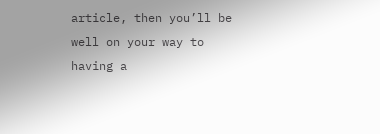article, then you’ll be well on your way to having a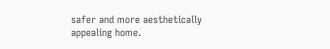safer and more aesthetically appealing home.